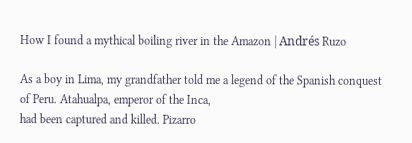How I found a mythical boiling river in the Amazon | Andrés Ruzo

As a boy in Lima, my grandfather told me a legend of the Spanish conquest of Peru. Atahualpa, emperor of the Inca,
had been captured and killed. Pizarro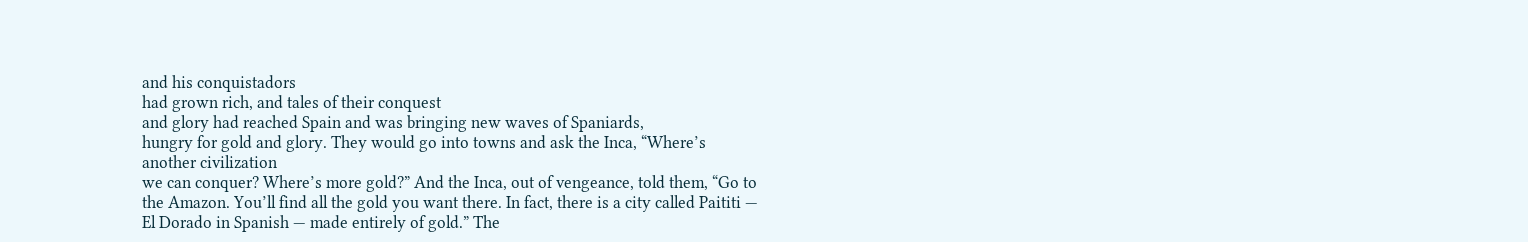and his conquistadors
had grown rich, and tales of their conquest
and glory had reached Spain and was bringing new waves of Spaniards,
hungry for gold and glory. They would go into towns and ask the Inca, “Where’s another civilization
we can conquer? Where’s more gold?” And the Inca, out of vengeance, told them, “Go to the Amazon. You’ll find all the gold you want there. In fact, there is a city called Paititi —
El Dorado in Spanish — made entirely of gold.” The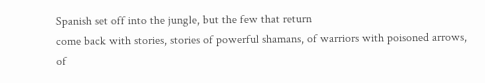Spanish set off into the jungle, but the few that return
come back with stories, stories of powerful shamans, of warriors with poisoned arrows, of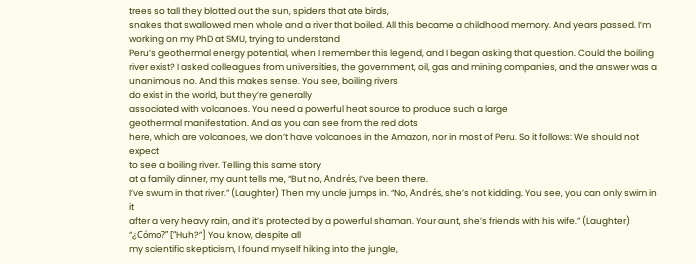trees so tall they blotted out the sun, spiders that ate birds,
snakes that swallowed men whole and a river that boiled. All this became a childhood memory. And years passed. I’m working on my PhD at SMU, trying to understand
Peru’s geothermal energy potential, when I remember this legend, and I began asking that question. Could the boiling river exist? I asked colleagues from universities, the government, oil, gas and mining companies, and the answer was a unanimous no. And this makes sense. You see, boiling rivers
do exist in the world, but they’re generally
associated with volcanoes. You need a powerful heat source to produce such a large
geothermal manifestation. And as you can see from the red dots
here, which are volcanoes, we don’t have volcanoes in the Amazon, nor in most of Peru. So it follows: We should not expect
to see a boiling river. Telling this same story
at a family dinner, my aunt tells me, “But no, Andrés, I’ve been there.
I’ve swum in that river.” (Laughter) Then my uncle jumps in. “No, Andrés, she’s not kidding. You see, you can only swim in it
after a very heavy rain, and it’s protected by a powerful shaman. Your aunt, she’s friends with his wife.” (Laughter) “¿Cómo?” [“Huh?”] You know, despite all
my scientific skepticism, I found myself hiking into the jungle,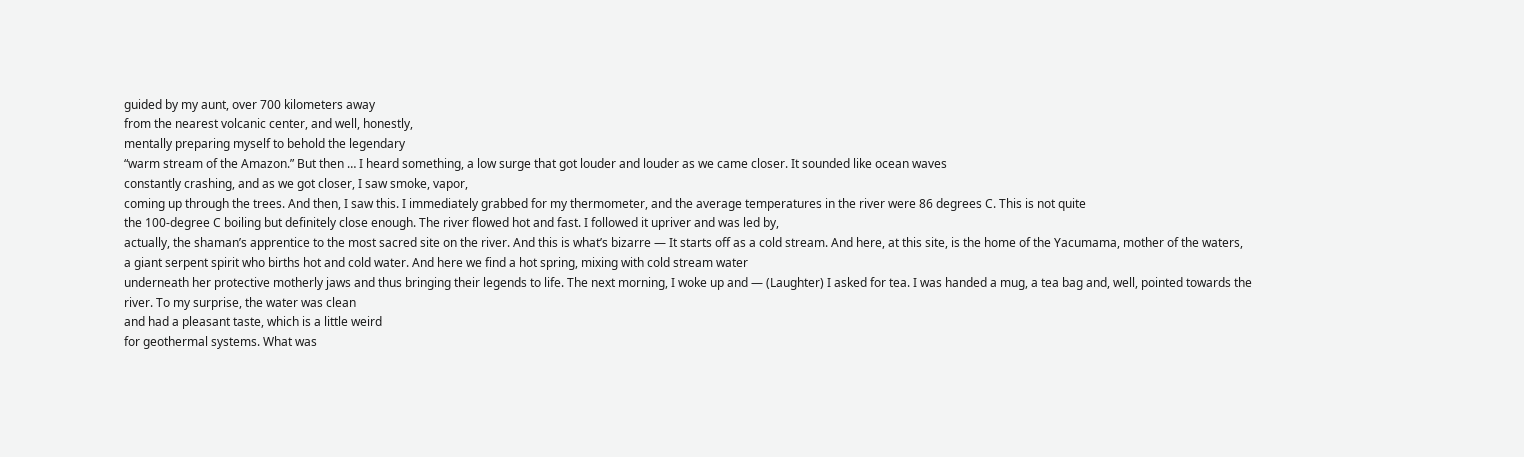guided by my aunt, over 700 kilometers away
from the nearest volcanic center, and well, honestly,
mentally preparing myself to behold the legendary
“warm stream of the Amazon.” But then … I heard something, a low surge that got louder and louder as we came closer. It sounded like ocean waves
constantly crashing, and as we got closer, I saw smoke, vapor,
coming up through the trees. And then, I saw this. I immediately grabbed for my thermometer, and the average temperatures in the river were 86 degrees C. This is not quite
the 100-degree C boiling but definitely close enough. The river flowed hot and fast. I followed it upriver and was led by,
actually, the shaman’s apprentice to the most sacred site on the river. And this is what’s bizarre — It starts off as a cold stream. And here, at this site, is the home of the Yacumama, mother of the waters,
a giant serpent spirit who births hot and cold water. And here we find a hot spring, mixing with cold stream water
underneath her protective motherly jaws and thus bringing their legends to life. The next morning, I woke up and — (Laughter) I asked for tea. I was handed a mug, a tea bag and, well, pointed towards the river. To my surprise, the water was clean
and had a pleasant taste, which is a little weird
for geothermal systems. What was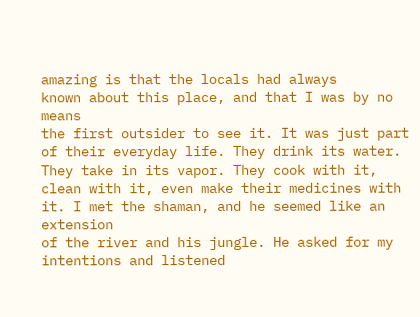amazing is that the locals had always
known about this place, and that I was by no means
the first outsider to see it. It was just part of their everyday life. They drink its water. They take in its vapor. They cook with it, clean with it, even make their medicines with it. I met the shaman, and he seemed like an extension
of the river and his jungle. He asked for my intentions and listened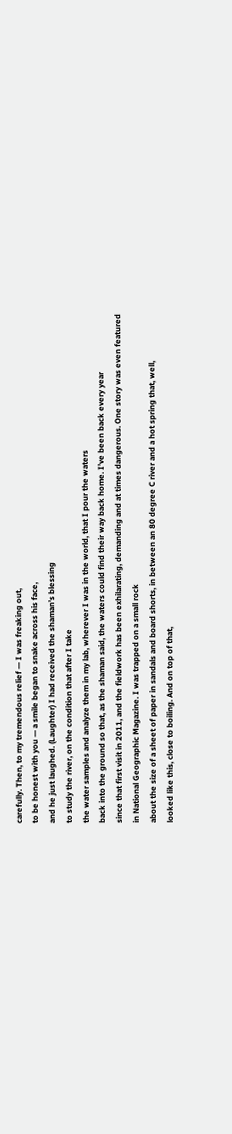carefully. Then, to my tremendous relief — I was freaking out,
to be honest with you — a smile began to snake across his face,
and he just laughed. (Laughter) I had received the shaman’s blessing
to study the river, on the condition that after I take
the water samples and analyze them in my lab, wherever I was in the world, that I pour the waters
back into the ground so that, as the shaman said, the waters could find their way back home. I’ve been back every year
since that first visit in 2011, and the fieldwork has been exhilarating, demanding and at times dangerous. One story was even featured
in National Geographic Magazine. I was trapped on a small rock
about the size of a sheet of paper in sandals and board shorts, in between an 80 degree C river and a hot spring that, well,
looked like this, close to boiling. And on top of that,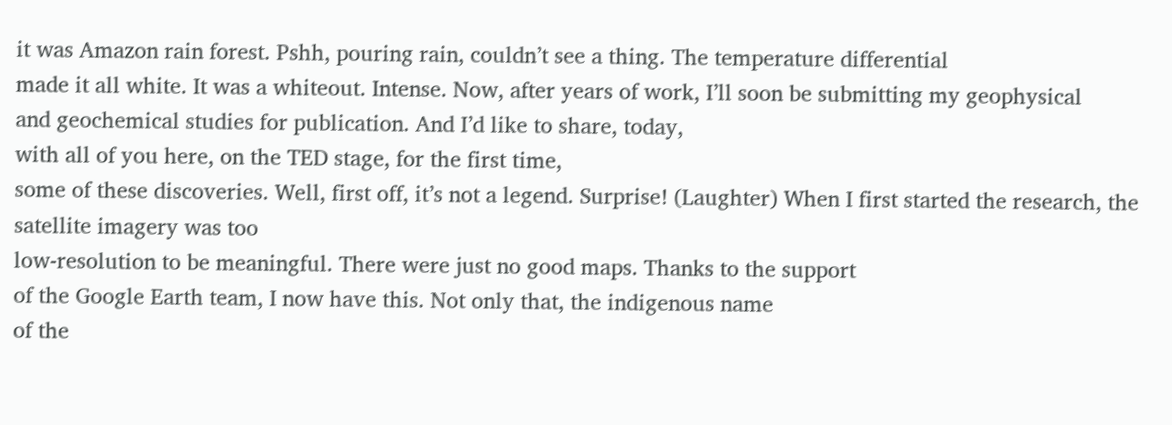it was Amazon rain forest. Pshh, pouring rain, couldn’t see a thing. The temperature differential
made it all white. It was a whiteout. Intense. Now, after years of work, I’ll soon be submitting my geophysical
and geochemical studies for publication. And I’d like to share, today,
with all of you here, on the TED stage, for the first time,
some of these discoveries. Well, first off, it’s not a legend. Surprise! (Laughter) When I first started the research, the satellite imagery was too
low-resolution to be meaningful. There were just no good maps. Thanks to the support
of the Google Earth team, I now have this. Not only that, the indigenous name
of the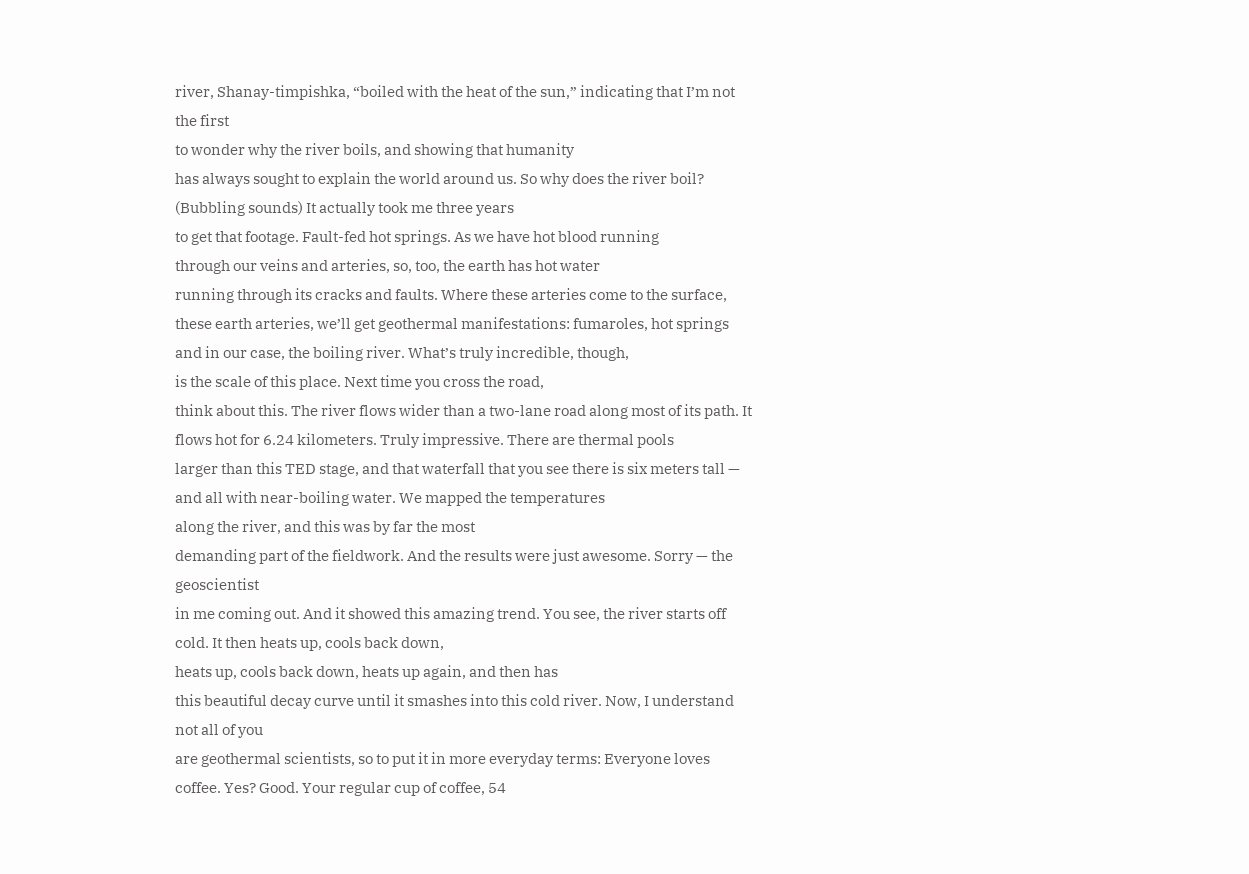river, Shanay-timpishka, “boiled with the heat of the sun,” indicating that I’m not the first
to wonder why the river boils, and showing that humanity
has always sought to explain the world around us. So why does the river boil? (Bubbling sounds) It actually took me three years
to get that footage. Fault-fed hot springs. As we have hot blood running
through our veins and arteries, so, too, the earth has hot water
running through its cracks and faults. Where these arteries come to the surface,
these earth arteries, we’ll get geothermal manifestations: fumaroles, hot springs
and in our case, the boiling river. What’s truly incredible, though,
is the scale of this place. Next time you cross the road,
think about this. The river flows wider than a two-lane road along most of its path. It flows hot for 6.24 kilometers. Truly impressive. There are thermal pools
larger than this TED stage, and that waterfall that you see there is six meters tall — and all with near-boiling water. We mapped the temperatures
along the river, and this was by far the most
demanding part of the fieldwork. And the results were just awesome. Sorry — the geoscientist
in me coming out. And it showed this amazing trend. You see, the river starts off cold. It then heats up, cools back down,
heats up, cools back down, heats up again, and then has
this beautiful decay curve until it smashes into this cold river. Now, I understand not all of you
are geothermal scientists, so to put it in more everyday terms: Everyone loves coffee. Yes? Good. Your regular cup of coffee, 54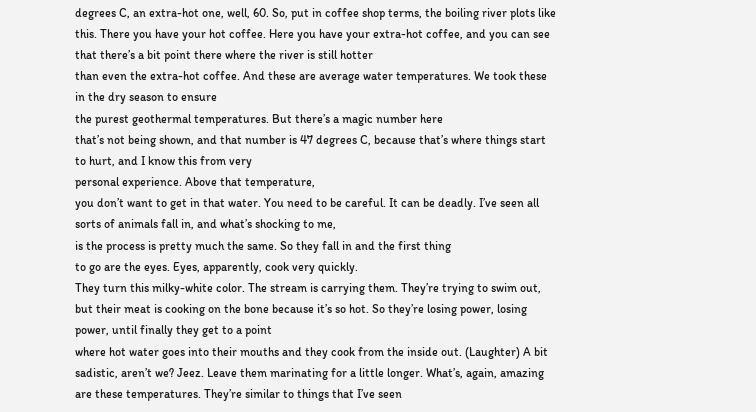degrees C, an extra-hot one, well, 60. So, put in coffee shop terms, the boiling river plots like this. There you have your hot coffee. Here you have your extra-hot coffee, and you can see
that there’s a bit point there where the river is still hotter
than even the extra-hot coffee. And these are average water temperatures. We took these in the dry season to ensure
the purest geothermal temperatures. But there’s a magic number here
that’s not being shown, and that number is 47 degrees C, because that’s where things start to hurt, and I know this from very
personal experience. Above that temperature,
you don’t want to get in that water. You need to be careful. It can be deadly. I’ve seen all sorts of animals fall in, and what’s shocking to me,
is the process is pretty much the same. So they fall in and the first thing
to go are the eyes. Eyes, apparently, cook very quickly.
They turn this milky-white color. The stream is carrying them. They’re trying to swim out,
but their meat is cooking on the bone because it’s so hot. So they’re losing power, losing power, until finally they get to a point
where hot water goes into their mouths and they cook from the inside out. (Laughter) A bit sadistic, aren’t we? Jeez. Leave them marinating for a little longer. What’s, again, amazing
are these temperatures. They’re similar to things that I’ve seen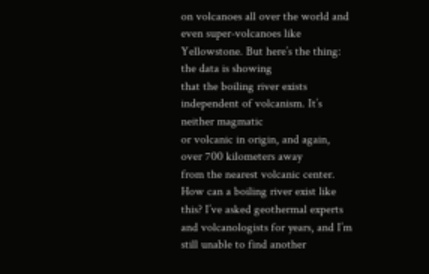on volcanoes all over the world and even super-volcanoes like Yellowstone. But here’s the thing: the data is showing
that the boiling river exists independent of volcanism. It’s neither magmatic
or volcanic in origin, and again, over 700 kilometers away
from the nearest volcanic center. How can a boiling river exist like this? I’ve asked geothermal experts
and volcanologists for years, and I’m still unable to find another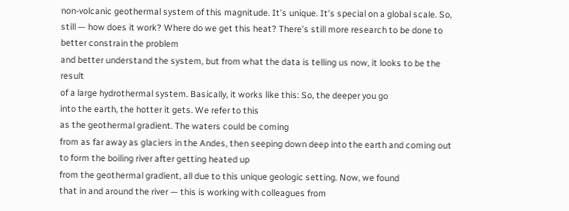non-volcanic geothermal system of this magnitude. It’s unique. It’s special on a global scale. So, still — how does it work? Where do we get this heat? There’s still more research to be done to better constrain the problem
and better understand the system, but from what the data is telling us now, it looks to be the result
of a large hydrothermal system. Basically, it works like this: So, the deeper you go
into the earth, the hotter it gets. We refer to this
as the geothermal gradient. The waters could be coming
from as far away as glaciers in the Andes, then seeping down deep into the earth and coming out to form the boiling river after getting heated up
from the geothermal gradient, all due to this unique geologic setting. Now, we found
that in and around the river — this is working with colleagues from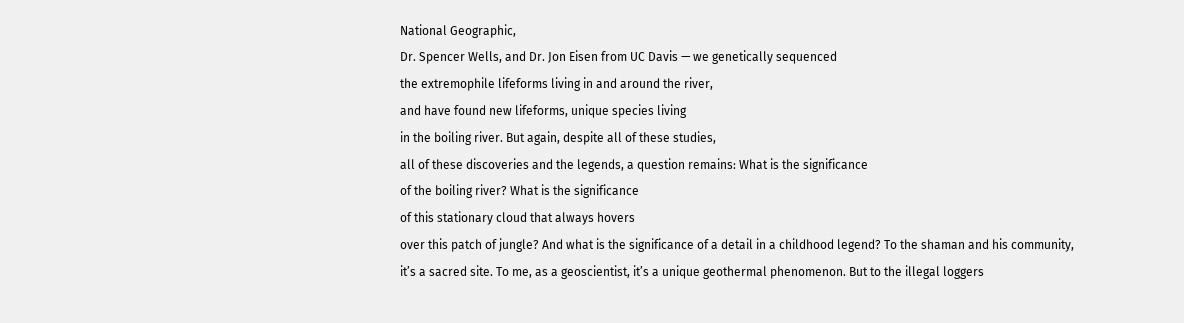National Geographic,
Dr. Spencer Wells, and Dr. Jon Eisen from UC Davis — we genetically sequenced
the extremophile lifeforms living in and around the river,
and have found new lifeforms, unique species living
in the boiling river. But again, despite all of these studies,
all of these discoveries and the legends, a question remains: What is the significance
of the boiling river? What is the significance
of this stationary cloud that always hovers
over this patch of jungle? And what is the significance of a detail in a childhood legend? To the shaman and his community,
it’s a sacred site. To me, as a geoscientist, it’s a unique geothermal phenomenon. But to the illegal loggers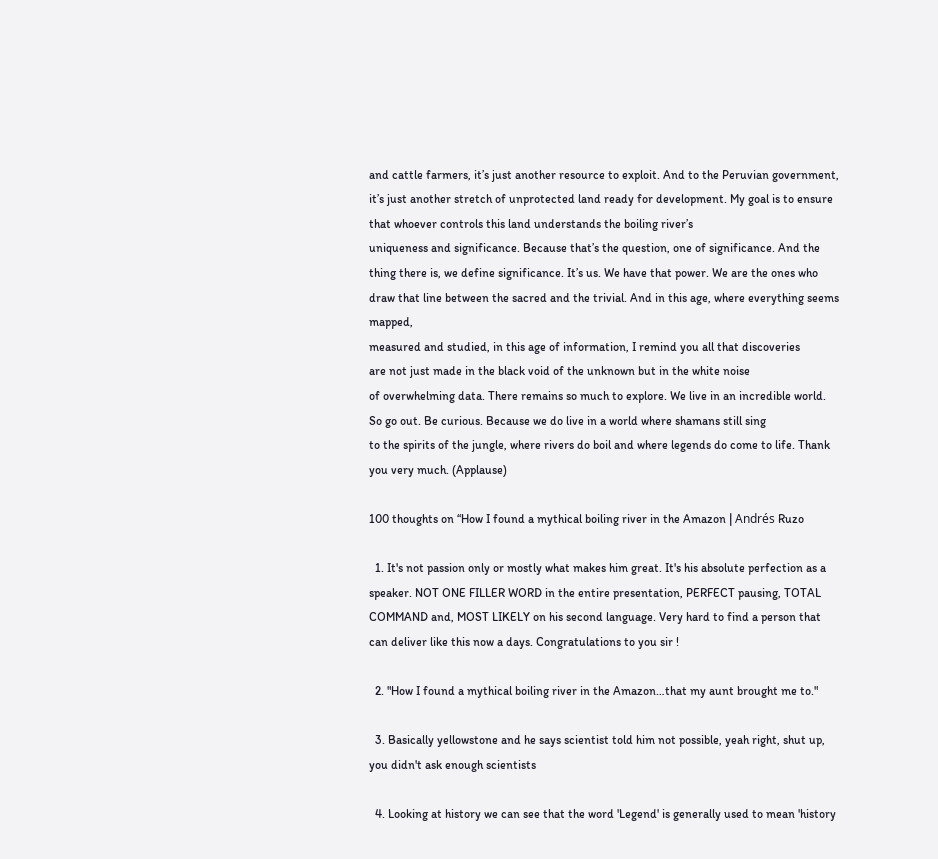and cattle farmers, it’s just another resource to exploit. And to the Peruvian government,
it’s just another stretch of unprotected land ready for development. My goal is to ensure
that whoever controls this land understands the boiling river’s
uniqueness and significance. Because that’s the question, one of significance. And the thing there is, we define significance. It’s us. We have that power. We are the ones who draw that line between the sacred and the trivial. And in this age, where everything seems mapped,
measured and studied, in this age of information, I remind you all that discoveries
are not just made in the black void of the unknown but in the white noise
of overwhelming data. There remains so much to explore. We live in an incredible world. So go out. Be curious. Because we do live in a world where shamans still sing
to the spirits of the jungle, where rivers do boil and where legends do come to life. Thank you very much. (Applause)

100 thoughts on “How I found a mythical boiling river in the Amazon | Andrés Ruzo

  1. It's not passion only or mostly what makes him great. It's his absolute perfection as a speaker. NOT ONE FILLER WORD in the entire presentation, PERFECT pausing, TOTAL COMMAND and, MOST LIKELY on his second language. Very hard to find a person that can deliver like this now a days. Congratulations to you sir !

  2. "How I found a mythical boiling river in the Amazon…that my aunt brought me to."

  3. Basically yellowstone and he says scientist told him not possible, yeah right, shut up, you didn't ask enough scientists

  4. Looking at history we can see that the word 'Legend' is generally used to mean 'history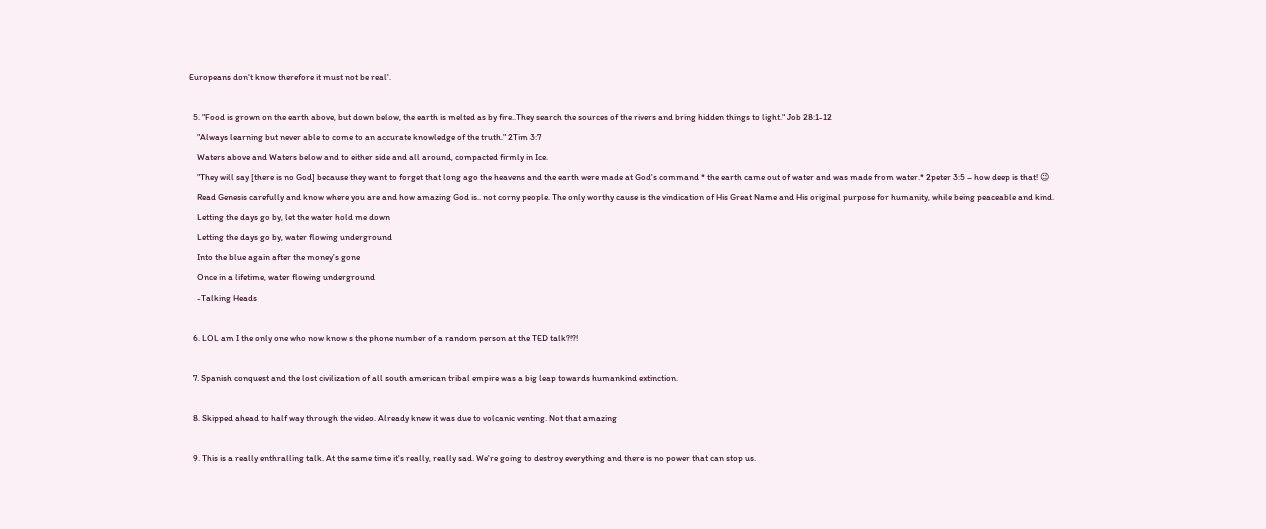Europeans don't know therefore it must not be real'.

  5. "Food is grown on the earth above, but down below, the earth is melted as by fire..They search the sources of the rivers and bring hidden things to light." Job 28:1-12
    "Always learning but never able to come to an accurate knowledge of the truth." 2Tim 3:7
    Waters above and Waters below and to either side and all around, compacted firmly in Ice.
    "They will say [there is no God] because they want to forget that long ago the heavens and the earth were made at God's command * the earth came out of water and was made from water.* 2peter 3:5 – how deep is that! 😉
    Read Genesis carefully and know where you are and how amazing God is.. not corny people. The only worthy cause is the vindication of His Great Name and His original purpose for humanity, while being peaceable and kind.
    Letting the days go by, let the water hold me down
    Letting the days go by, water flowing underground
    Into the blue again after the money's gone
    Once in a lifetime, water flowing underground
    -Talking Heads

  6. LOL am I the only one who now know s the phone number of a random person at the TED talk?!?!

  7. Spanish conquest and the lost civilization of all south american tribal empire was a big leap towards humankind extinction.

  8. Skipped ahead to half way through the video. Already knew it was due to volcanic venting. Not that amazing

  9. This is a really enthralling talk. At the same time it's really, really sad. We're going to destroy everything and there is no power that can stop us.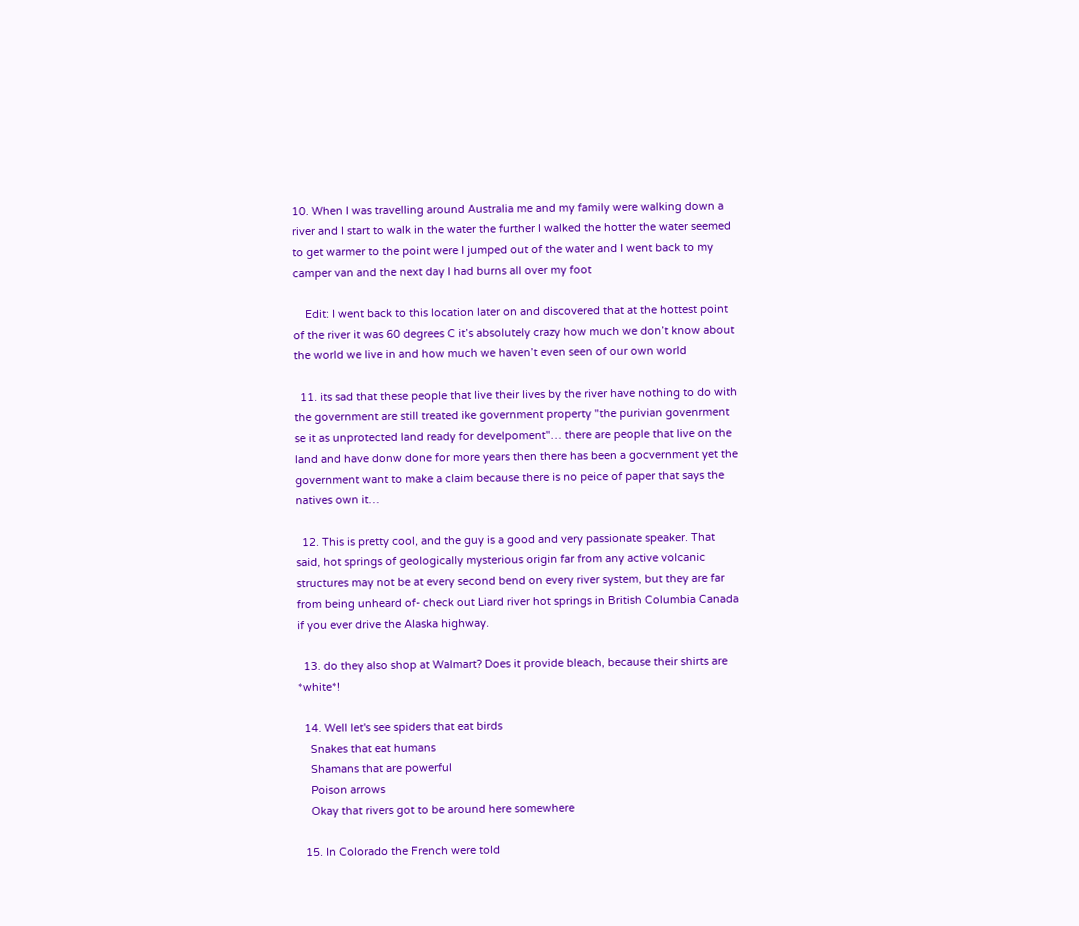10. When I was travelling around Australia me and my family were walking down a river and I start to walk in the water the further I walked the hotter the water seemed to get warmer to the point were I jumped out of the water and I went back to my camper van and the next day I had burns all over my foot

    Edit: I went back to this location later on and discovered that at the hottest point of the river it was 60 degrees C it’s absolutely crazy how much we don’t know about the world we live in and how much we haven’t even seen of our own world

  11. its sad that these people that live their lives by the river have nothing to do with the government are still treated ike government property "the purivian govenrment se it as unprotected land ready for develpoment"… there are people that live on the land and have donw done for more years then there has been a gocvernment yet the government want to make a claim because there is no peice of paper that says the natives own it…

  12. This is pretty cool, and the guy is a good and very passionate speaker. That said, hot springs of geologically mysterious origin far from any active volcanic structures may not be at every second bend on every river system, but they are far from being unheard of- check out Liard river hot springs in British Columbia Canada if you ever drive the Alaska highway.

  13. do they also shop at Walmart? Does it provide bleach, because their shirts are *white*!

  14. Well let's see spiders that eat birds
    Snakes that eat humans
    Shamans that are powerful
    Poison arrows
    Okay that rivers got to be around here somewhere

  15. In Colorado the French were told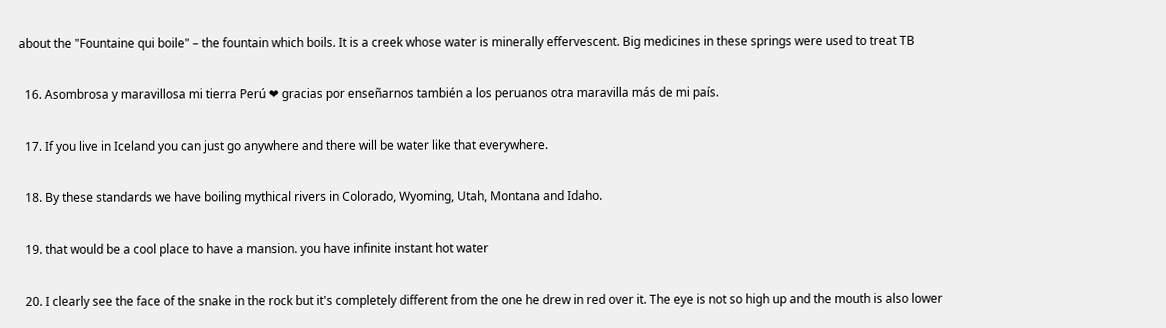about the "Fountaine qui boile" – the fountain which boils. It is a creek whose water is minerally effervescent. Big medicines in these springs were used to treat TB

  16. Asombrosa y maravillosa mi tierra Perú ❤ gracias por enseñarnos también a los peruanos otra maravilla más de mi país.

  17. If you live in Iceland you can just go anywhere and there will be water like that everywhere.

  18. By these standards we have boiling mythical rivers in Colorado, Wyoming, Utah, Montana and Idaho.

  19. that would be a cool place to have a mansion. you have infinite instant hot water

  20. I clearly see the face of the snake in the rock but it's completely different from the one he drew in red over it. The eye is not so high up and the mouth is also lower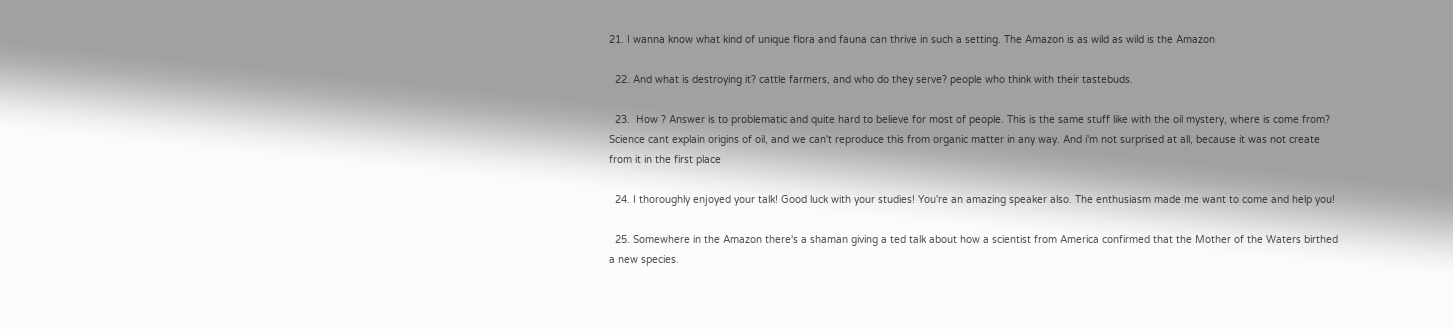21. I wanna know what kind of unique flora and fauna can thrive in such a setting. The Amazon is as wild as wild is the Amazon

  22. And what is destroying it? cattle farmers, and who do they serve? people who think with their tastebuds.

  23.  How ? Answer is to problematic and quite hard to believe for most of people. This is the same stuff like with the oil mystery, where is come from? Science cant explain origins of oil, and we can't reproduce this from organic matter in any way. And i'm not surprised at all, because it was not create from it in the first place

  24. I thoroughly enjoyed your talk! Good luck with your studies! You're an amazing speaker also. The enthusiasm made me want to come and help you!

  25. Somewhere in the Amazon there's a shaman giving a ted talk about how a scientist from America confirmed that the Mother of the Waters birthed a new species.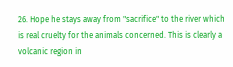26. Hope he stays away from "sacrifice" to the river which is real cruelty for the animals concerned. This is clearly a volcanic region in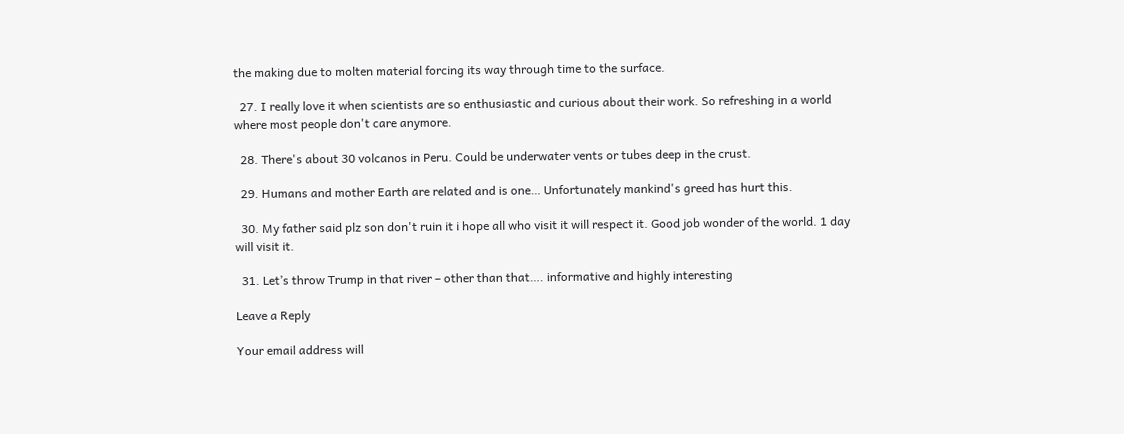the making due to molten material forcing its way through time to the surface.

  27. I really love it when scientists are so enthusiastic and curious about their work. So refreshing in a world where most people don't care anymore.

  28. There's about 30 volcanos in Peru. Could be underwater vents or tubes deep in the crust.

  29. Humans and mother Earth are related and is one… Unfortunately mankind's greed has hurt this.

  30. My father said plz son don't ruin it i hope all who visit it will respect it. Good job wonder of the world. 1 day will visit it.

  31. Let’s throw Trump in that river – other than that…. informative and highly interesting

Leave a Reply

Your email address will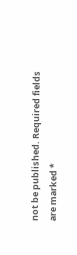not be published. Required fields are marked *